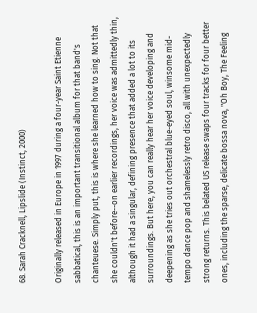68. Sarah Cracknell, Lipslide (Instinct, 2000)

Originally released in Europe in 1997 during a four-year Saint Etienne sabbatical, this is an important transitional album for that band's chanteuese. Simply put, this is where she learned how to sing. Not that she couldn't before--on earlier recordings, her voice was admittedly thin, although it had a singular, defining presence that added a lot to its surroundings. But here, you can really hear her voice developing and deepening as she tries out orchestral blue-eyed soul, winsome mid-tempo dance pop and shamelessly retro disco, all with unexpectedly strong returns. This belated US release swaps four tracks for four better ones, including the sparse, delicate bossa nova, "Oh Boy, The Feeling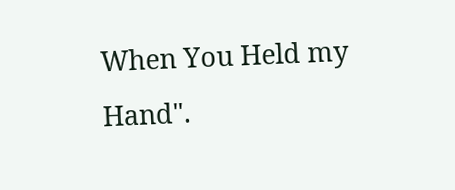When You Held my Hand".